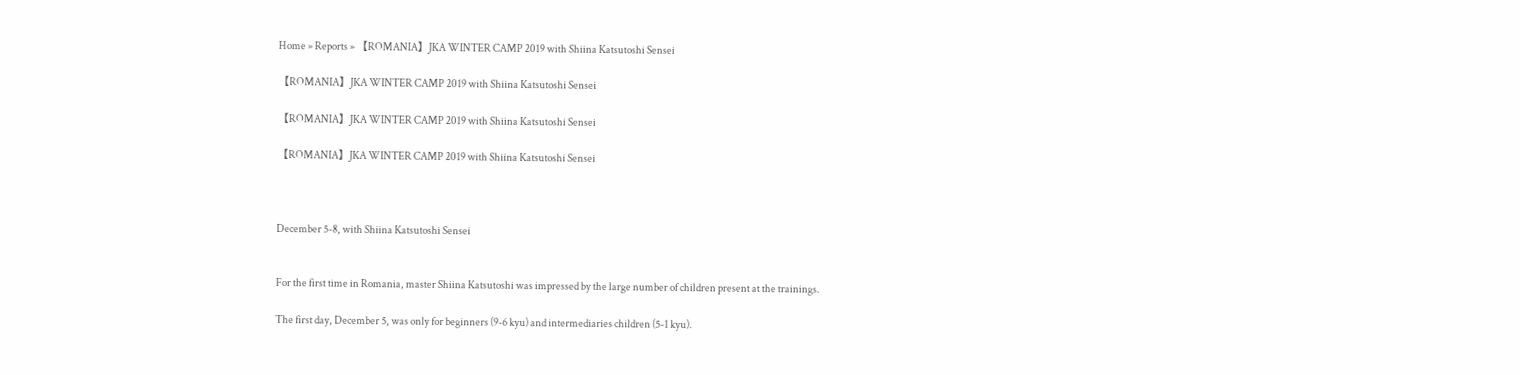Home » Reports » 【ROMANIA】JKA WINTER CAMP 2019 with Shiina Katsutoshi Sensei

【ROMANIA】JKA WINTER CAMP 2019 with Shiina Katsutoshi Sensei

【ROMANIA】JKA WINTER CAMP 2019 with Shiina Katsutoshi Sensei

【ROMANIA】JKA WINTER CAMP 2019 with Shiina Katsutoshi Sensei



December 5-8, with Shiina Katsutoshi Sensei


For the first time in Romania, master Shiina Katsutoshi was impressed by the large number of children present at the trainings.

The first day, December 5, was only for beginners (9-6 kyu) and intermediaries children (5-1 kyu).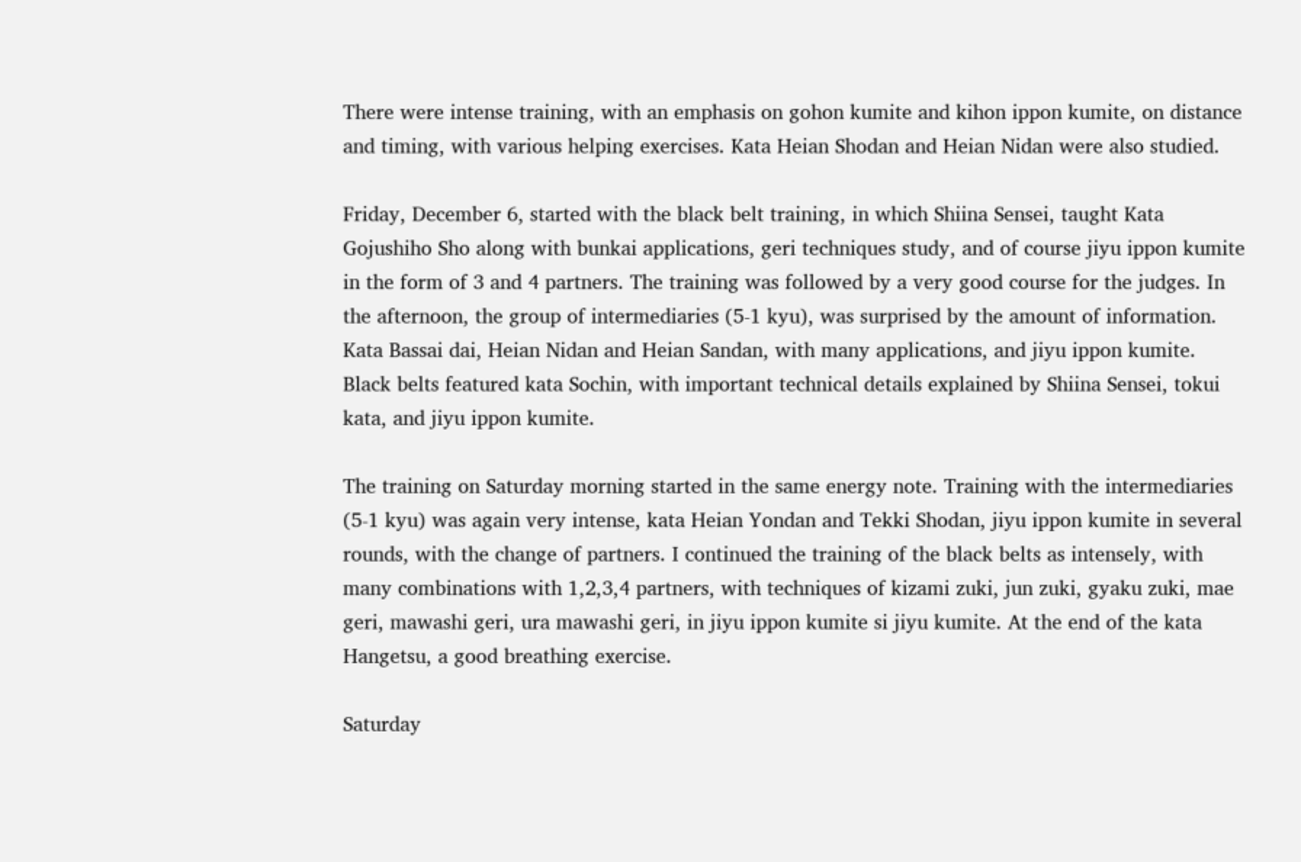There were intense training, with an emphasis on gohon kumite and kihon ippon kumite, on distance and timing, with various helping exercises. Kata Heian Shodan and Heian Nidan were also studied.

Friday, December 6, started with the black belt training, in which Shiina Sensei, taught Kata Gojushiho Sho along with bunkai applications, geri techniques study, and of course jiyu ippon kumite in the form of 3 and 4 partners. The training was followed by a very good course for the judges. In the afternoon, the group of intermediaries (5-1 kyu), was surprised by the amount of information. Kata Bassai dai, Heian Nidan and Heian Sandan, with many applications, and jiyu ippon kumite. Black belts featured kata Sochin, with important technical details explained by Shiina Sensei, tokui kata, and jiyu ippon kumite.

The training on Saturday morning started in the same energy note. Training with the intermediaries (5-1 kyu) was again very intense, kata Heian Yondan and Tekki Shodan, jiyu ippon kumite in several rounds, with the change of partners. I continued the training of the black belts as intensely, with many combinations with 1,2,3,4 partners, with techniques of kizami zuki, jun zuki, gyaku zuki, mae geri, mawashi geri, ura mawashi geri, in jiyu ippon kumite si jiyu kumite. At the end of the kata Hangetsu, a good breathing exercise.

Saturday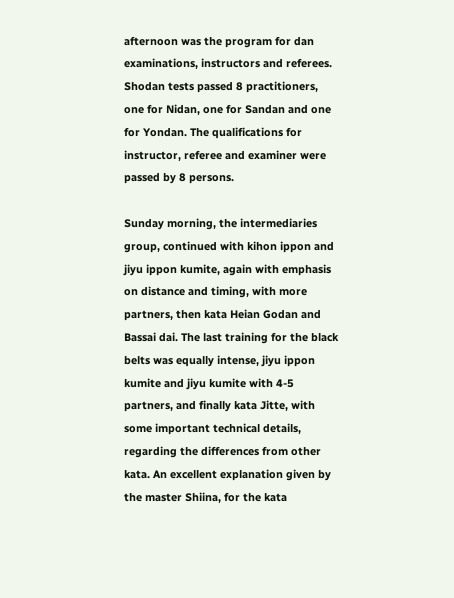afternoon was the program for dan examinations, instructors and referees. Shodan tests passed 8 practitioners, one for Nidan, one for Sandan and one for Yondan. The qualifications for instructor, referee and examiner were passed by 8 persons.

Sunday morning, the intermediaries group, continued with kihon ippon and jiyu ippon kumite, again with emphasis on distance and timing, with more partners, then kata Heian Godan and Bassai dai. The last training for the black belts was equally intense, jiyu ippon kumite and jiyu kumite with 4-5 partners, and finally kata Jitte, with some important technical details, regarding the differences from other kata. An excellent explanation given by the master Shiina, for the kata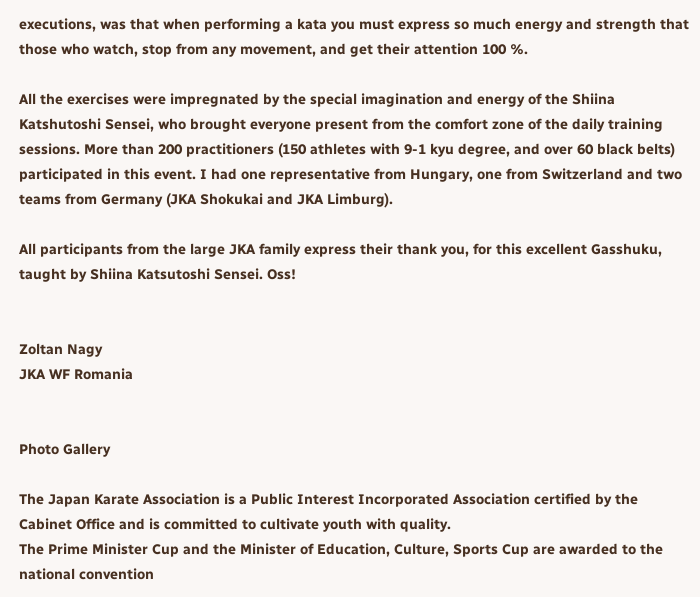executions, was that when performing a kata you must express so much energy and strength that those who watch, stop from any movement, and get their attention 100 %.

All the exercises were impregnated by the special imagination and energy of the Shiina Katshutoshi Sensei, who brought everyone present from the comfort zone of the daily training sessions. More than 200 practitioners (150 athletes with 9-1 kyu degree, and over 60 black belts) participated in this event. I had one representative from Hungary, one from Switzerland and two teams from Germany (JKA Shokukai and JKA Limburg).

All participants from the large JKA family express their thank you, for this excellent Gasshuku, taught by Shiina Katsutoshi Sensei. Oss!


Zoltan Nagy
JKA WF Romania


Photo Gallery

The Japan Karate Association is a Public Interest Incorporated Association certified by the Cabinet Office and is committed to cultivate youth with quality.
The Prime Minister Cup and the Minister of Education, Culture, Sports Cup are awarded to the national convention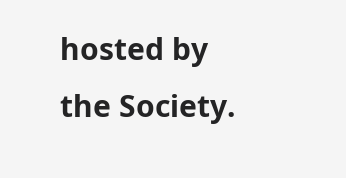hosted by the Society.